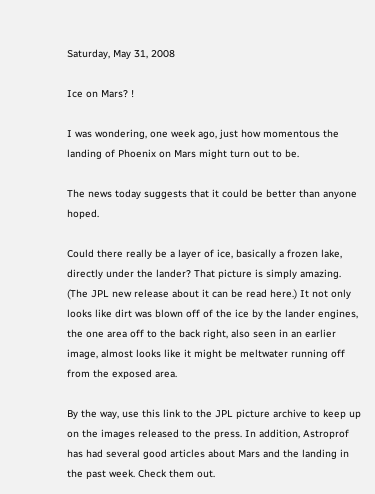Saturday, May 31, 2008

Ice on Mars? !

I was wondering, one week ago, just how momentous the landing of Phoenix on Mars might turn out to be.

The news today suggests that it could be better than anyone hoped.

Could there really be a layer of ice, basically a frozen lake, directly under the lander? That picture is simply amazing. (The JPL new release about it can be read here.) It not only looks like dirt was blown off of the ice by the lander engines, the one area off to the back right, also seen in an earlier image, almost looks like it might be meltwater running off from the exposed area.

By the way, use this link to the JPL picture archive to keep up on the images released to the press. In addition, Astroprof has had several good articles about Mars and the landing in the past week. Check them out.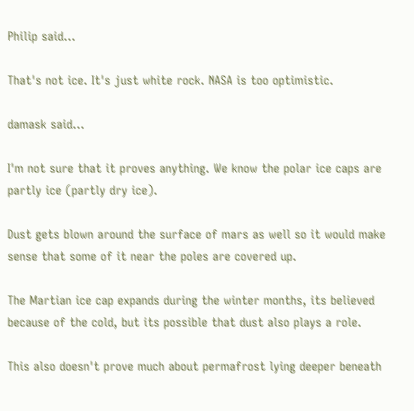Philip said...

That's not ice. It's just white rock. NASA is too optimistic.

damask said...

I'm not sure that it proves anything. We know the polar ice caps are partly ice (partly dry ice).

Dust gets blown around the surface of mars as well so it would make sense that some of it near the poles are covered up.

The Martian ice cap expands during the winter months, its believed because of the cold, but its possible that dust also plays a role.

This also doesn't prove much about permafrost lying deeper beneath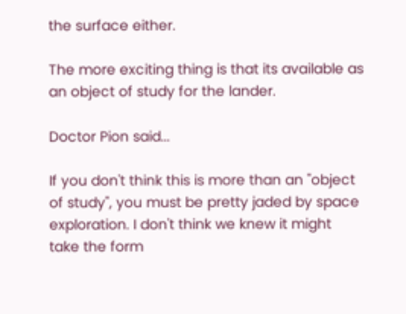the surface either.

The more exciting thing is that its available as an object of study for the lander.

Doctor Pion said...

If you don't think this is more than an "object of study", you must be pretty jaded by space exploration. I don't think we knew it might take the form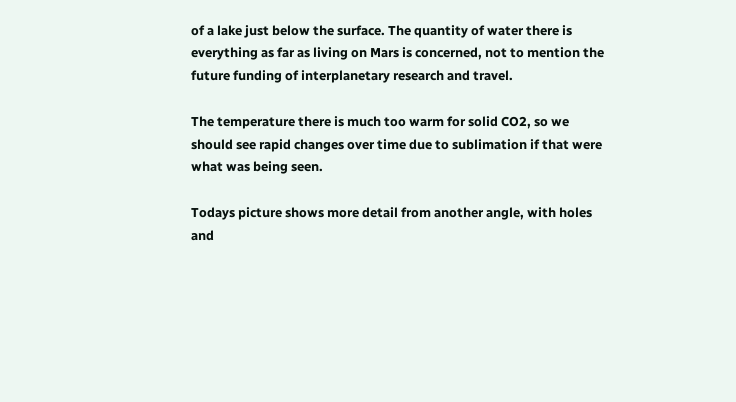of a lake just below the surface. The quantity of water there is everything as far as living on Mars is concerned, not to mention the future funding of interplanetary research and travel.

The temperature there is much too warm for solid CO2, so we should see rapid changes over time due to sublimation if that were what was being seen.

Todays picture shows more detail from another angle, with holes and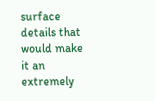surface details that would make it an extremely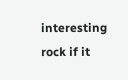interesting rock if it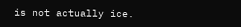is not actually ice.